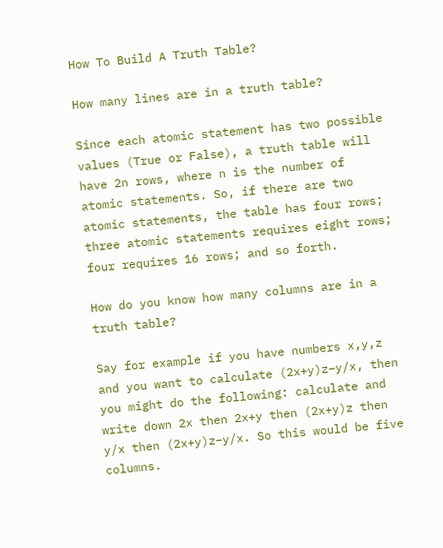How To Build A Truth Table?

How many lines are in a truth table?

Since each atomic statement has two possible values (True or False), a truth table will have 2n rows, where n is the number of atomic statements. So, if there are two atomic statements, the table has four rows; three atomic statements requires eight rows; four requires 16 rows; and so forth.

How do you know how many columns are in a truth table?

Say for example if you have numbers x,y,z and you want to calculate (2x+y)z−y/x, then you might do the following: calculate and write down 2x then 2x+y then (2x+y)z then y/x then (2x+y)z−y/x. So this would be five columns.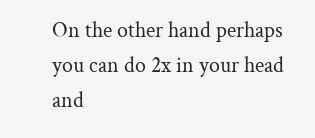On the other hand perhaps you can do 2x in your head and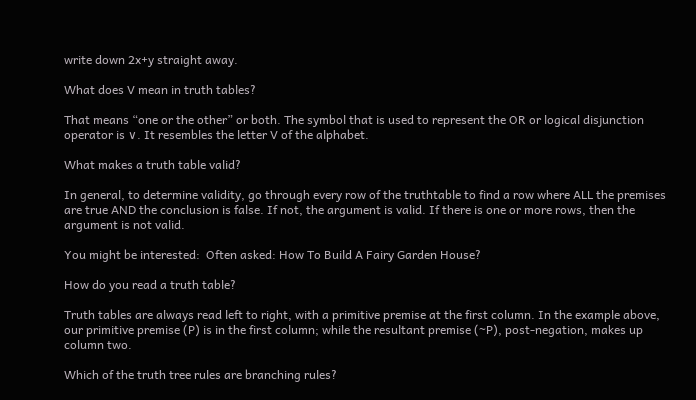write down 2x+y straight away.

What does V mean in truth tables?

That means “one or the other” or both. The symbol that is used to represent the OR or logical disjunction operator is ∨. It resembles the letter V of the alphabet.

What makes a truth table valid?

In general, to determine validity, go through every row of the truthtable to find a row where ALL the premises are true AND the conclusion is false. If not, the argument is valid. If there is one or more rows, then the argument is not valid.

You might be interested:  Often asked: How To Build A Fairy Garden House?

How do you read a truth table?

Truth tables are always read left to right, with a primitive premise at the first column. In the example above, our primitive premise (P) is in the first column; while the resultant premise (~P), post-negation, makes up column two.

Which of the truth tree rules are branching rules?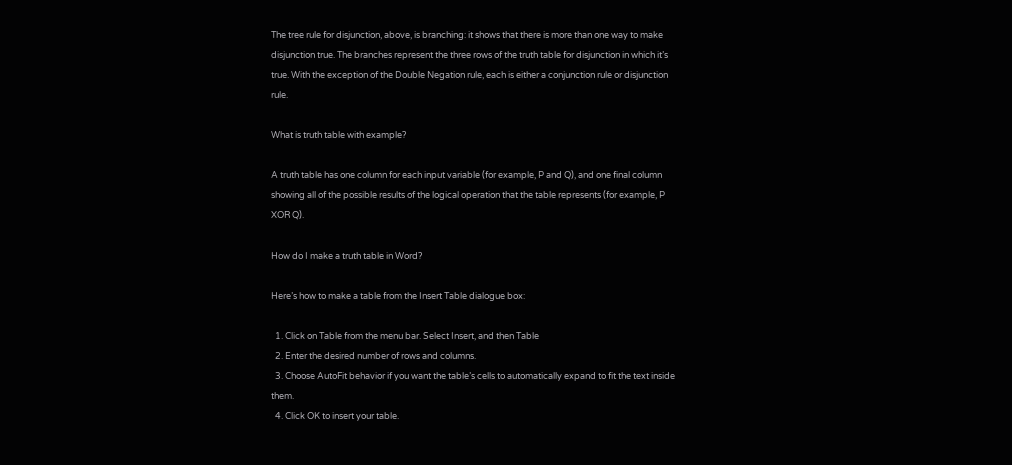The tree rule for disjunction, above, is branching: it shows that there is more than one way to make disjunction true. The branches represent the three rows of the truth table for disjunction in which it’s true. With the exception of the Double Negation rule, each is either a conjunction rule or disjunction rule.

What is truth table with example?

A truth table has one column for each input variable (for example, P and Q), and one final column showing all of the possible results of the logical operation that the table represents (for example, P XOR Q).

How do I make a truth table in Word?

Here’s how to make a table from the Insert Table dialogue box:

  1. Click on Table from the menu bar. Select Insert, and then Table
  2. Enter the desired number of rows and columns.
  3. Choose AutoFit behavior if you want the table’s cells to automatically expand to fit the text inside them.
  4. Click OK to insert your table.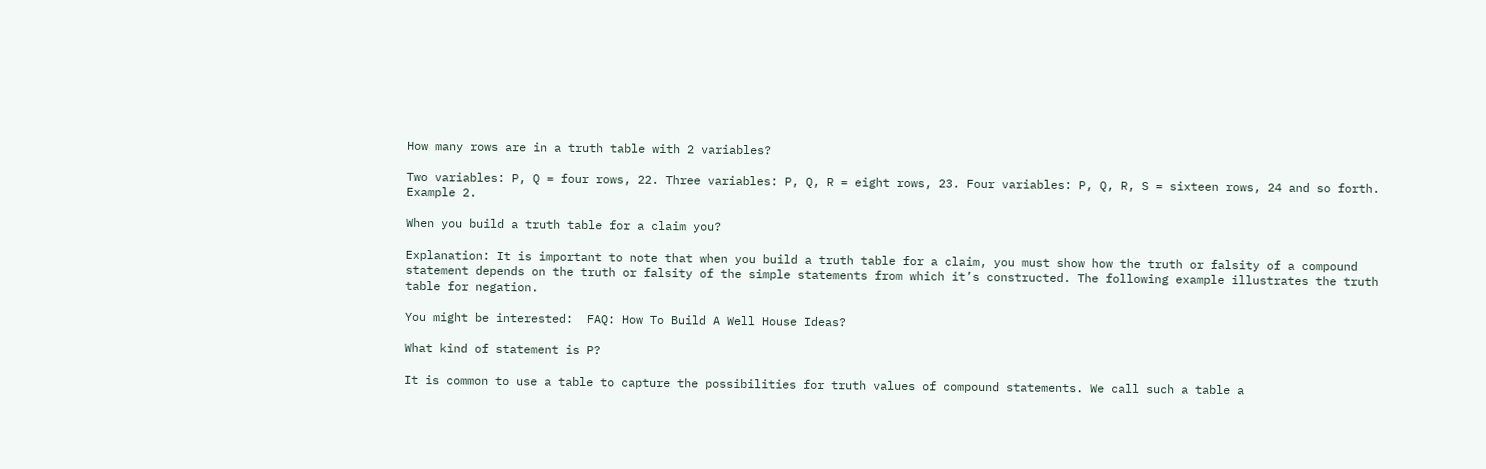How many rows are in a truth table with 2 variables?

Two variables: P, Q = four rows, 22. Three variables: P, Q, R = eight rows, 23. Four variables: P, Q, R, S = sixteen rows, 24 and so forth. Example 2.

When you build a truth table for a claim you?

Explanation: It is important to note that when you build a truth table for a claim, you must show how the truth or falsity of a compound statement depends on the truth or falsity of the simple statements from which it’s constructed. The following example illustrates the truth table for negation.

You might be interested:  FAQ: How To Build A Well House Ideas?

What kind of statement is P?

It is common to use a table to capture the possibilities for truth values of compound statements. We call such a table a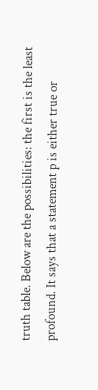truth table. Below are the possibilities: the first is the least profound. It says that a statement p is either true or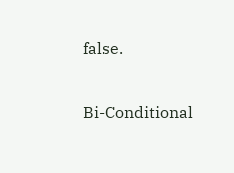false.

Bi-Conditional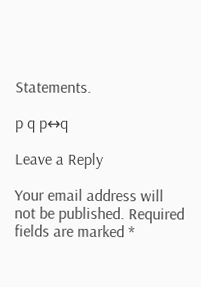Statements.

p q p↔q

Leave a Reply

Your email address will not be published. Required fields are marked *